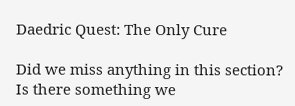Daedric Quest: The Only Cure

Did we miss anything in this section? Is there something we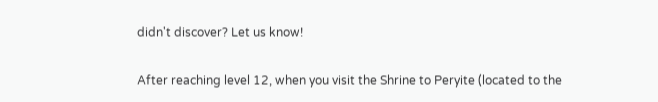didn't discover? Let us know!


After reaching level 12, when you visit the Shrine to Peryite (located to the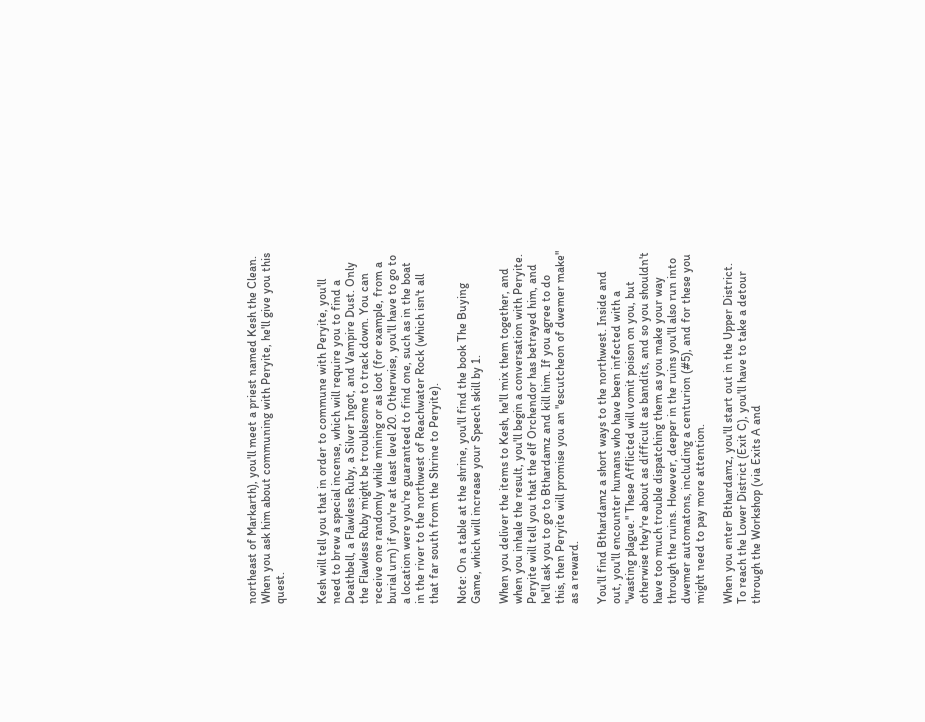northeast of Markarth), you'll meet a priest named Kesh the Clean. When you ask him about communing with Peryite, he'll give you this quest.


Kesh will tell you that in order to commune with Peryite, you'll need to brew a special incense, which will require you to find a Deathbell, a Flawless Ruby, a Silver Ingot, and Vampire Dust. Only the Flawless Ruby might be troublesome to track down. You can receive one randomly while mining or as loot (for example, from a burial urn) if you're at least level 20. Otherwise, you'll have to go to a location were you're guaranteed to find one, such as in the boat in the river to the northwest of Reachwater Rock (which isn't all that far south from the Shrine to Peryite).

Note: On a table at the shrine, you'll find the book The Buying Game, which will increase your Speech skill by 1.

When you deliver the items to Kesh, he'll mix them together, and when you inhale the result, you'll begin a conversation with Peryite. Peryite will tell you that the elf Orchendor has betrayed him, and he'll ask you to go to Bthardamz and kill him. If you agree to do this, then Peryite will promise you an "escutcheon of dwemer make" as a reward.

You'll find Bthardamz a short ways to the northwest. Inside and out, you'll encounter humans who have been infected with a "wasting plague." These Afflicted will vomit poison on you, but otherwise they're about as difficult as bandits, and so you shouldn't have too much trouble dispatching them as you make your way through the ruins. However, deeper in the ruins you'll also run into dwemer automatons, including a centurion (#5), and for these you might need to pay more attention.

When you enter Bthardamz, you'll start out in the Upper District. To reach the Lower District (Exit C), you'll have to take a detour through the Workshop (via Exits A and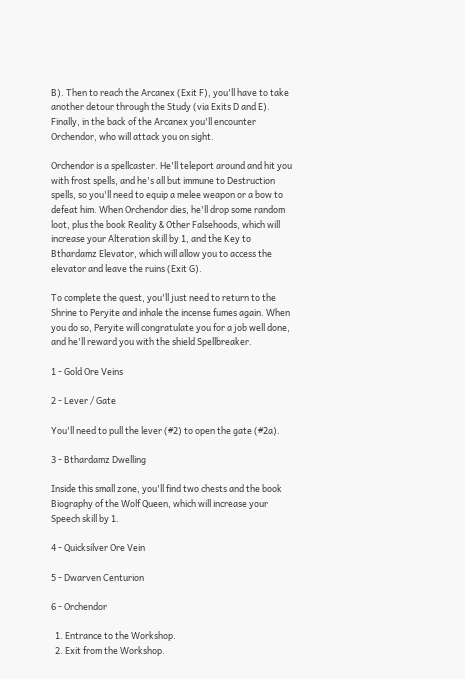B). Then to reach the Arcanex (Exit F), you'll have to take another detour through the Study (via Exits D and E). Finally, in the back of the Arcanex you'll encounter Orchendor, who will attack you on sight.

Orchendor is a spellcaster. He'll teleport around and hit you with frost spells, and he's all but immune to Destruction spells, so you'll need to equip a melee weapon or a bow to defeat him. When Orchendor dies, he'll drop some random loot, plus the book Reality & Other Falsehoods, which will increase your Alteration skill by 1, and the Key to Bthardamz Elevator, which will allow you to access the elevator and leave the ruins (Exit G).

To complete the quest, you'll just need to return to the Shrine to Peryite and inhale the incense fumes again. When you do so, Peryite will congratulate you for a job well done, and he'll reward you with the shield Spellbreaker.

1 - Gold Ore Veins

2 - Lever / Gate

You'll need to pull the lever (#2) to open the gate (#2a).

3 - Bthardamz Dwelling

Inside this small zone, you'll find two chests and the book Biography of the Wolf Queen, which will increase your Speech skill by 1.

4 - Quicksilver Ore Vein

5 - Dwarven Centurion

6 - Orchendor

  1. Entrance to the Workshop.
  2. Exit from the Workshop.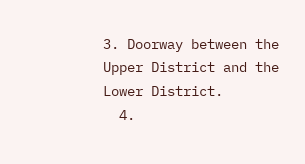3. Doorway between the Upper District and the Lower District.
  4.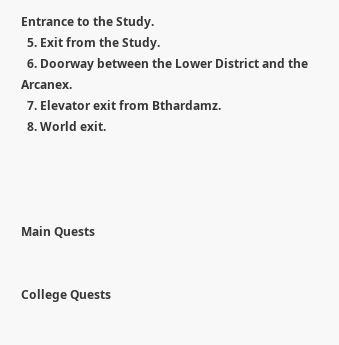Entrance to the Study.
  5. Exit from the Study.
  6. Doorway between the Lower District and the Arcanex.
  7. Elevator exit from Bthardamz.
  8. World exit.




Main Quests


College Quests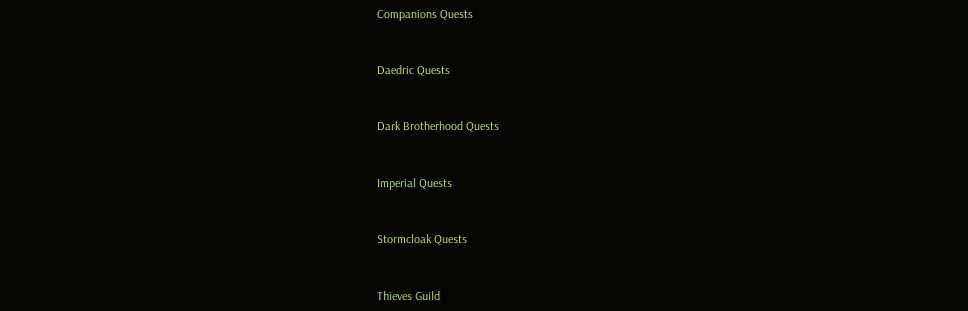Companions Quests


Daedric Quests


Dark Brotherhood Quests


Imperial Quests


Stormcloak Quests


Thieves Guild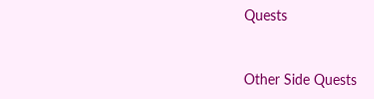Quests


Other Side Quests